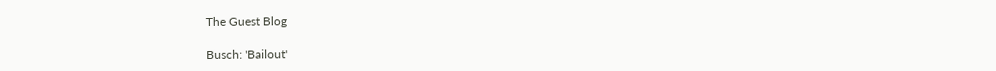The Guest Blog

Busch: 'Bailout'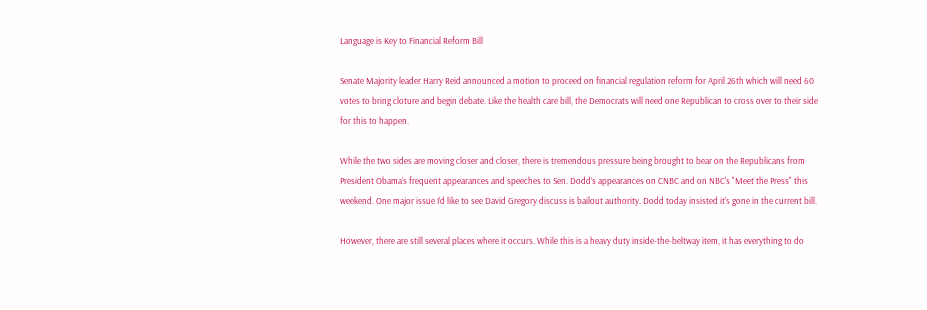Language is Key to Financial Reform Bill

Senate Majority leader Harry Reid announced a motion to proceed on financial regulation reform for April 26th which will need 60 votes to bring cloture and begin debate. Like the health care bill, the Democrats will need one Republican to cross over to their side for this to happen.

While the two sides are moving closer and closer, there is tremendous pressure being brought to bear on the Republicans from President Obama’s frequent appearances and speeches to Sen. Dodd’s appearances on CNBC and on NBC's "Meet the Press" this weekend. One major issue I’d like to see David Gregory discuss is bailout authority. Dodd today insisted it’s gone in the current bill.

However, there are still several places where it occurs. While this is a heavy duty inside-the-beltway item, it has everything to do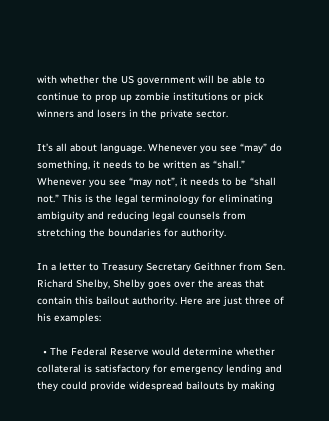with whether the US government will be able to continue to prop up zombie institutions or pick winners and losers in the private sector.

It’s all about language. Whenever you see “may” do something, it needs to be written as “shall.” Whenever you see “may not”, it needs to be “shall not.” This is the legal terminology for eliminating ambiguity and reducing legal counsels from stretching the boundaries for authority.

In a letter to Treasury Secretary Geithner from Sen. Richard Shelby, Shelby goes over the areas that contain this bailout authority. Here are just three of his examples:

  • The Federal Reserve would determine whether collateral is satisfactory for emergency lending and they could provide widespread bailouts by making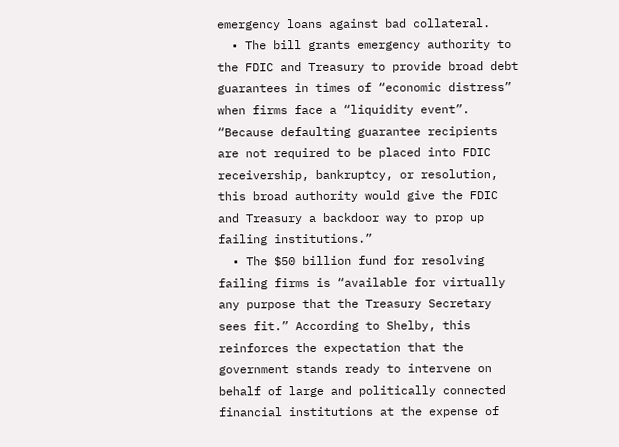emergency loans against bad collateral.
  • The bill grants emergency authority to the FDIC and Treasury to provide broad debt guarantees in times of “economic distress” when firms face a “liquidity event”. “Because defaulting guarantee recipients are not required to be placed into FDIC receivership, bankruptcy, or resolution, this broad authority would give the FDIC and Treasury a backdoor way to prop up failing institutions.”
  • The $50 billion fund for resolving failing firms is “available for virtually any purpose that the Treasury Secretary sees fit.” According to Shelby, this reinforces the expectation that the government stands ready to intervene on behalf of large and politically connected financial institutions at the expense of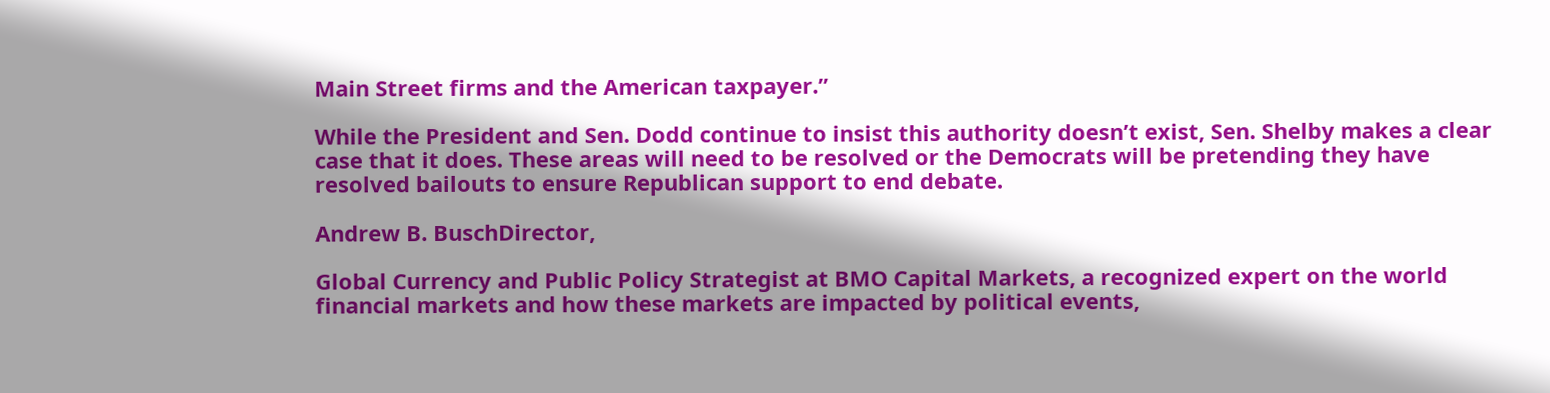Main Street firms and the American taxpayer.”

While the President and Sen. Dodd continue to insist this authority doesn’t exist, Sen. Shelby makes a clear case that it does. These areas will need to be resolved or the Democrats will be pretending they have resolved bailouts to ensure Republican support to end debate.

Andrew B. BuschDirector,

Global Currency and Public Policy Strategist at BMO Capital Markets, a recognized expert on the world financial markets and how these markets are impacted by political events,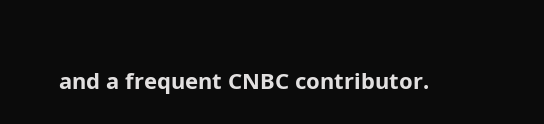and a frequent CNBC contributor.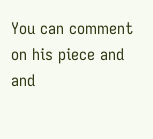You can comment on his piece and
and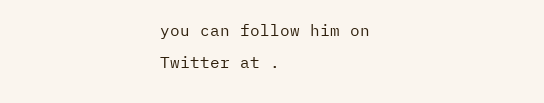you can follow him on Twitter at .